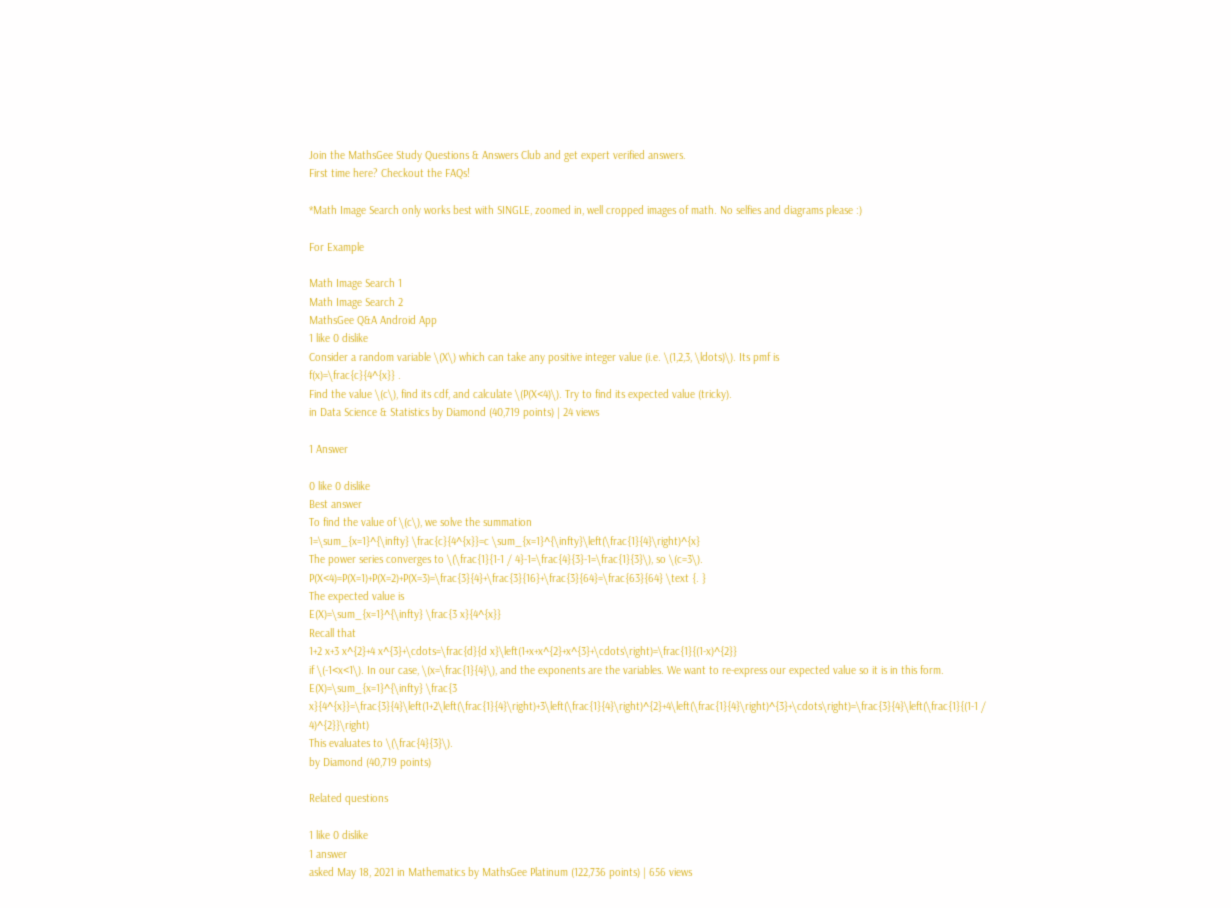Join the MathsGee Study Questions & Answers Club and get expert verified answers.
First time here? Checkout the FAQs!

*Math Image Search only works best with SINGLE, zoomed in, well cropped images of math. No selfies and diagrams please :)

For Example

Math Image Search 1
Math Image Search 2
MathsGee Q&A Android App
1 like 0 dislike
Consider a random variable \(X\) which can take any positive integer value (i.e. \(1,2,3, \ldots)\). Its pmf is
f(x)=\frac{c}{4^{x}} .
Find the value \(c\), find its cdf, and calculate \(P(X<4)\). Try to find its expected value (tricky).
in Data Science & Statistics by Diamond (40,719 points) | 24 views

1 Answer

0 like 0 dislike
Best answer
To find the value of \(c\), we solve the summation
1=\sum_{x=1}^{\infty} \frac{c}{4^{x}}=c \sum_{x=1}^{\infty}\left(\frac{1}{4}\right)^{x}
The power series converges to \(\frac{1}{1-1 / 4}-1=\frac{4}{3}-1=\frac{1}{3}\), so \(c=3\).
P(X<4)=P(X=1)+P(X=2)+P(X=3)=\frac{3}{4}+\frac{3}{16}+\frac{3}{64}=\frac{63}{64} \text {. }
The expected value is
E(X)=\sum_{x=1}^{\infty} \frac{3 x}{4^{x}}
Recall that
1+2 x+3 x^{2}+4 x^{3}+\cdots=\frac{d}{d x}\left(1+x+x^{2}+x^{3}+\cdots\right)=\frac{1}{(1-x)^{2}}
if \(-1<x<1\). In our case, \(x=\frac{1}{4}\), and the exponents are the variables. We want to re-express our expected value so it is in this form.
E(X)=\sum_{x=1}^{\infty} \frac{3 x}{4^{x}}=\frac{3}{4}\left(1+2\left(\frac{1}{4}\right)+3\left(\frac{1}{4}\right)^{2}+4\left(\frac{1}{4}\right)^{3}+\cdots\right)=\frac{3}{4}\left(\frac{1}{(1-1 / 4)^{2}}\right)
This evaluates to \(\frac{4}{3}\).
by Diamond (40,719 points)

Related questions

1 like 0 dislike
1 answer
asked May 18, 2021 in Mathematics by MathsGee Platinum (122,736 points) | 656 views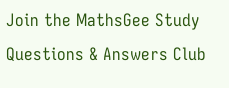Join the MathsGee Study Questions & Answers Club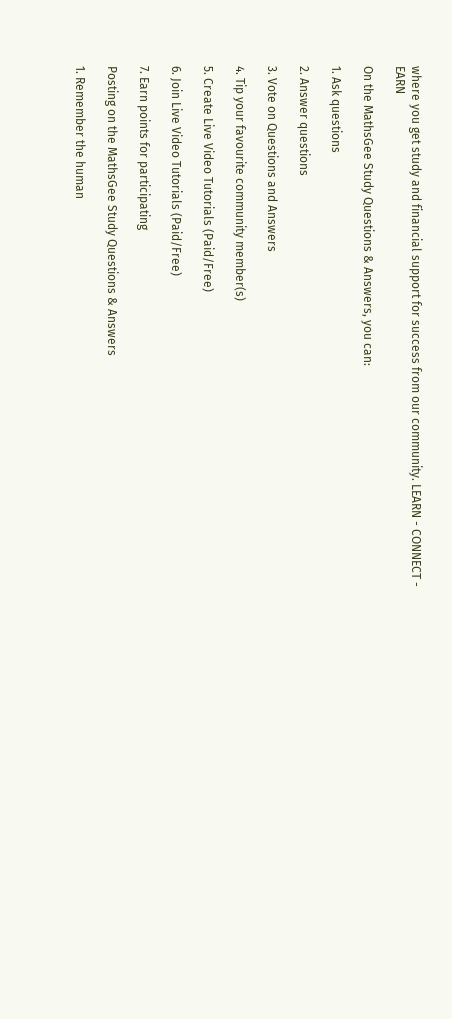where you get study and financial support for success from our community. LEARN - CONNECT - EARN

On the MathsGee Study Questions & Answers, you can:

1. Ask questions

2. Answer questions

3. Vote on Questions and Answers

4. Tip your favourite community member(s)

5. Create Live Video Tutorials (Paid/Free)

6. Join Live Video Tutorials (Paid/Free)

7. Earn points for participating

Posting on the MathsGee Study Questions & Answers

1. Remember the human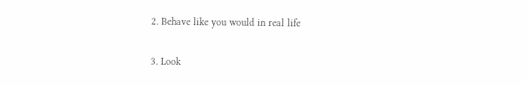2. Behave like you would in real life

3. Look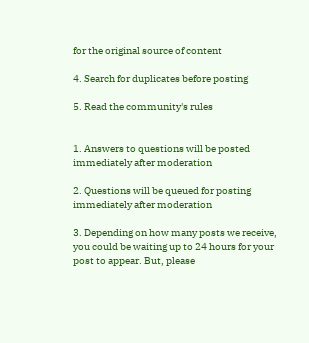for the original source of content

4. Search for duplicates before posting

5. Read the community's rules


1. Answers to questions will be posted immediately after moderation

2. Questions will be queued for posting immediately after moderation

3. Depending on how many posts we receive, you could be waiting up to 24 hours for your post to appear. But, please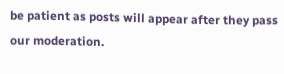be patient as posts will appear after they pass our moderation.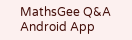MathsGee Q&A Android App